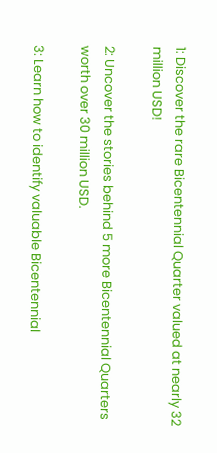1: Discover the rare Bicentennial Quarter valued at nearly 32 million USD!

2: Uncover the stories behind 5 more Bicentennial Quarters worth over 30 million USD.

3: Learn how to identify valuable Bicentennial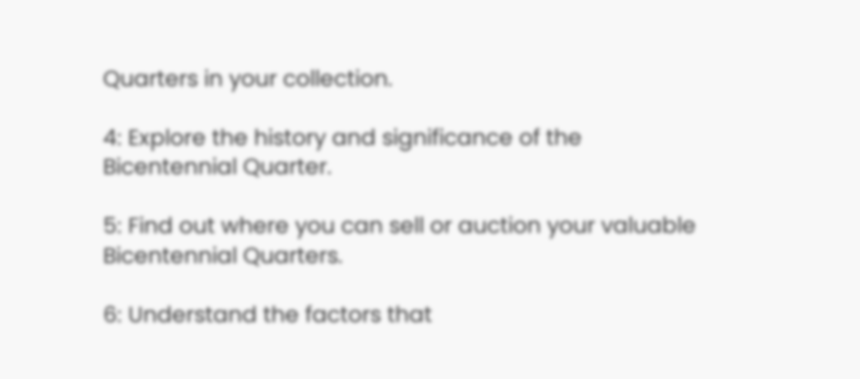Quarters in your collection.

4: Explore the history and significance of the Bicentennial Quarter.

5: Find out where you can sell or auction your valuable Bicentennial Quarters.

6: Understand the factors that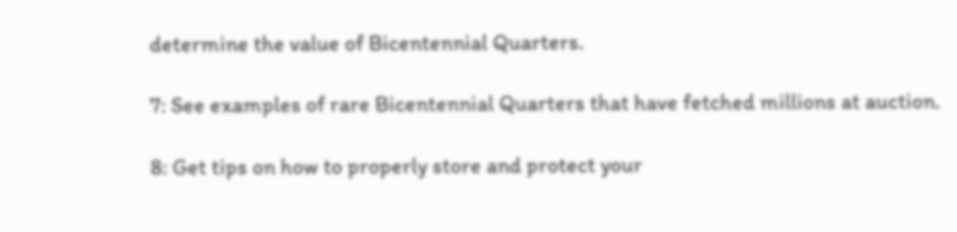determine the value of Bicentennial Quarters.

7: See examples of rare Bicentennial Quarters that have fetched millions at auction.

8: Get tips on how to properly store and protect your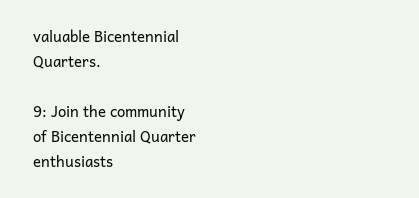valuable Bicentennial Quarters.

9: Join the community of Bicentennial Quarter enthusiasts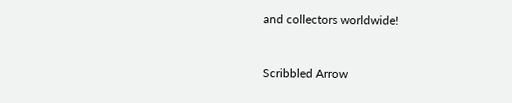and collectors worldwide!


Scribbled Arrow